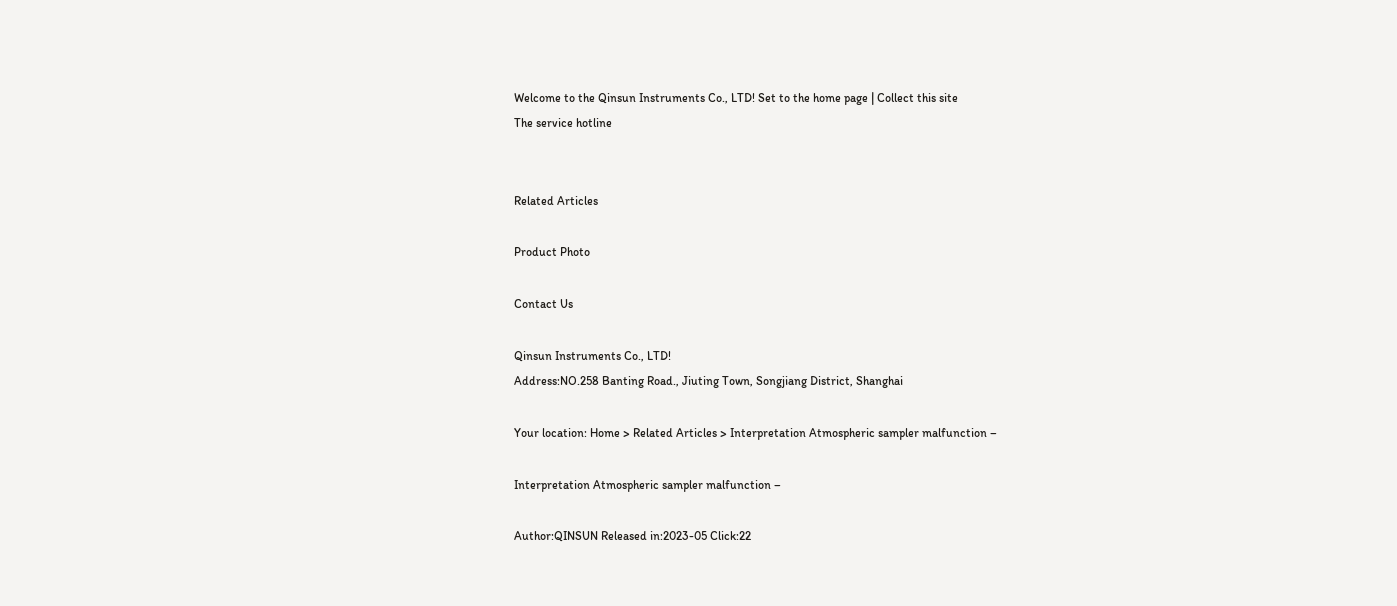Welcome to the Qinsun Instruments Co., LTD! Set to the home page | Collect this site
The service hotline


Related Articles

Product Photo

Contact Us

Qinsun Instruments Co., LTD!
Address:NO.258 Banting Road., Jiuting Town, Songjiang District, Shanghai

Your location: Home > Related Articles > Interpretation Atmospheric sampler malfunction –

Interpretation Atmospheric sampler malfunction –

Author:QINSUN Released in:2023-05 Click:22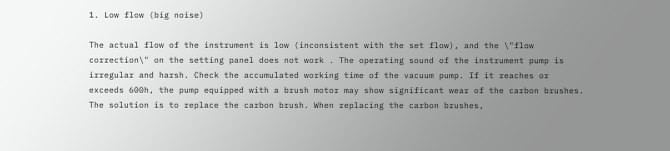1. Low flow (big noise)

The actual flow of the instrument is low (inconsistent with the set flow), and the \"flow correction\" on the setting panel does not work . The operating sound of the instrument pump is irregular and harsh. Check the accumulated working time of the vacuum pump. If it reaches or exceeds 600h, the pump equipped with a brush motor may show significant wear of the carbon brushes. The solution is to replace the carbon brush. When replacing the carbon brushes,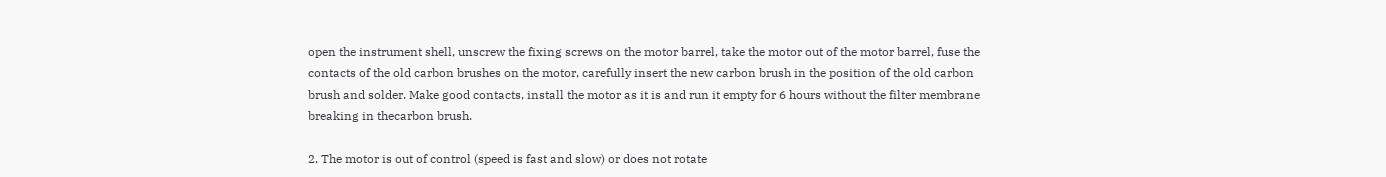open the instrument shell, unscrew the fixing screws on the motor barrel, take the motor out of the motor barrel, fuse the contacts of the old carbon brushes on the motor, carefully insert the new carbon brush in the position of the old carbon brush and solder. Make good contacts, install the motor as it is and run it empty for 6 hours without the filter membrane breaking in thecarbon brush.

2. The motor is out of control (speed is fast and slow) or does not rotate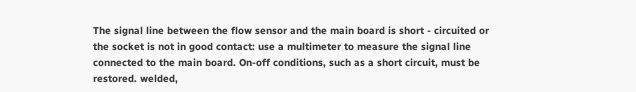The signal line between the flow sensor and the main board is short - circuited or the socket is not in good contact: use a multimeter to measure the signal line connected to the main board. On-off conditions, such as a short circuit, must be restored. welded,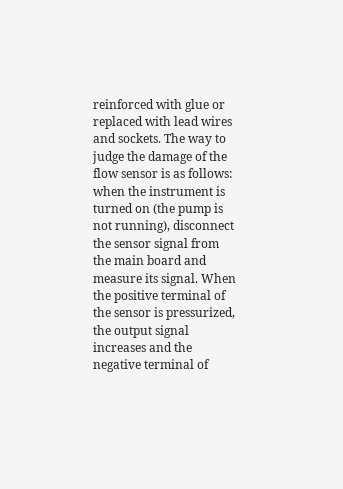reinforced with glue or replaced with lead wires and sockets. The way to judge the damage of the flow sensor is as follows: when the instrument is turned on (the pump is not running), disconnect the sensor signal from the main board and measure its signal. When the positive terminal of the sensor is pressurized, the output signal increases and the negative terminal of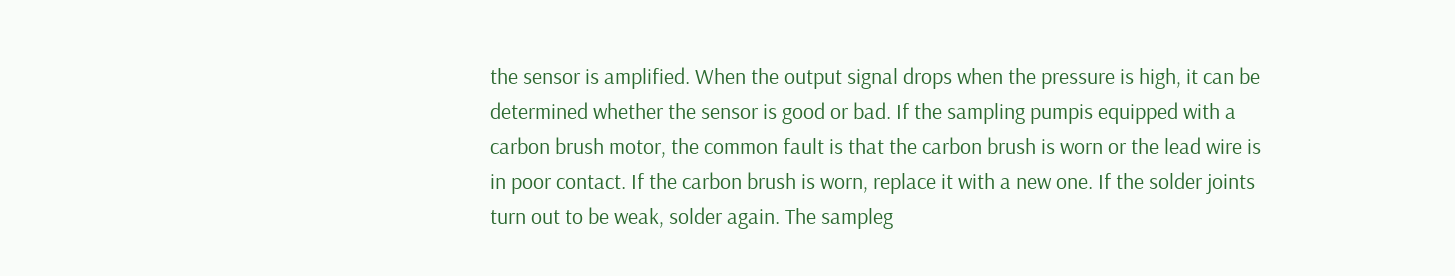the sensor is amplified. When the output signal drops when the pressure is high, it can be determined whether the sensor is good or bad. If the sampling pumpis equipped with a carbon brush motor, the common fault is that the carbon brush is worn or the lead wire is in poor contact. If the carbon brush is worn, replace it with a new one. If the solder joints turn out to be weak, solder again. The sampleg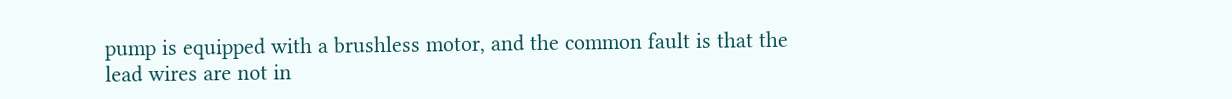pump is equipped with a brushless motor, and the common fault is that the lead wires are not in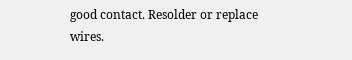good contact. Resolder or replace wires.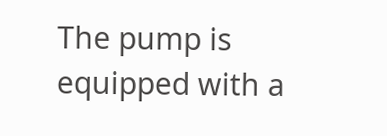The pump is equipped with a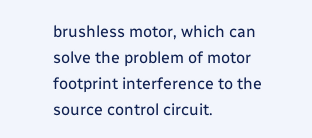brushless motor, which can solve the problem of motor footprint interference to the source control circuit.